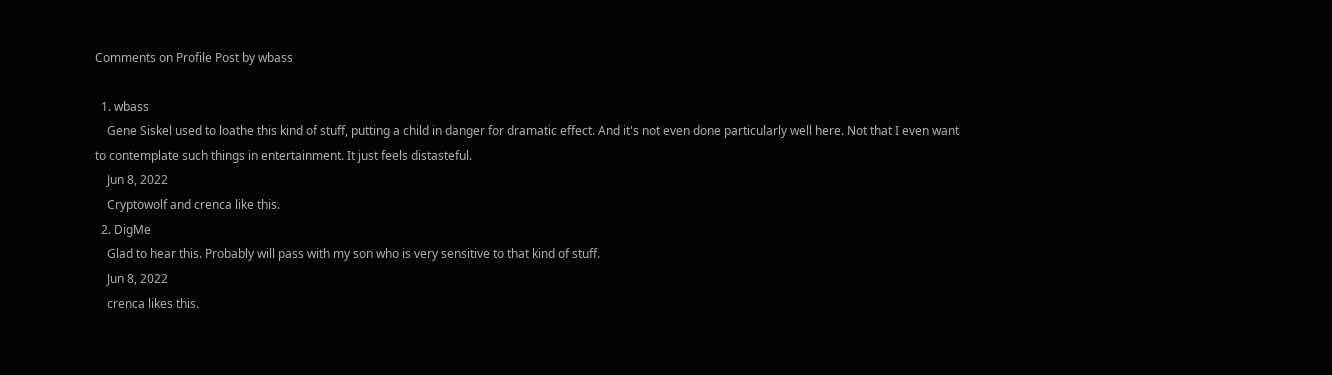Comments on Profile Post by wbass

  1. wbass
    Gene Siskel used to loathe this kind of stuff, putting a child in danger for dramatic effect. And it's not even done particularly well here. Not that I even want to contemplate such things in entertainment. It just feels distasteful.
    Jun 8, 2022
    Cryptowolf and crenca like this.
  2. DigMe
    Glad to hear this. Probably will pass with my son who is very sensitive to that kind of stuff.
    Jun 8, 2022
    crenca likes this.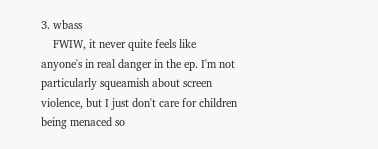3. wbass
    FWIW, it never quite feels like anyone's in real danger in the ep. I'm not particularly squeamish about screen violence, but I just don't care for children being menaced so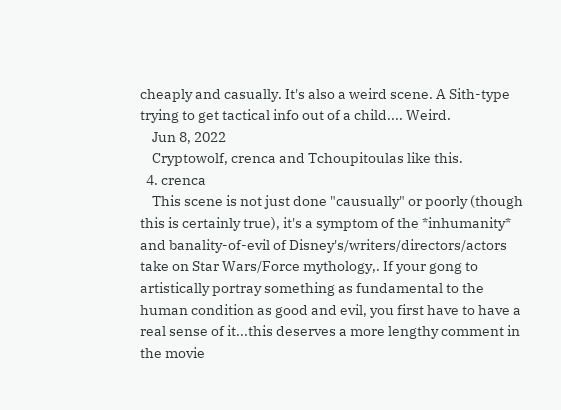cheaply and casually. It's also a weird scene. A Sith-type trying to get tactical info out of a child.... Weird.
    Jun 8, 2022
    Cryptowolf, crenca and Tchoupitoulas like this.
  4. crenca
    This scene is not just done "causually" or poorly (though this is certainly true), it's a symptom of the *inhumanity* and banality-of-evil of Disney's/writers/directors/actors take on Star Wars/Force mythology,. If your gong to artistically portray something as fundamental to the human condition as good and evil, you first have to have a real sense of it...this deserves a more lengthy comment in the movie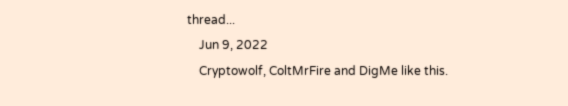thread...
    Jun 9, 2022
    Cryptowolf, ColtMrFire and DigMe like this.